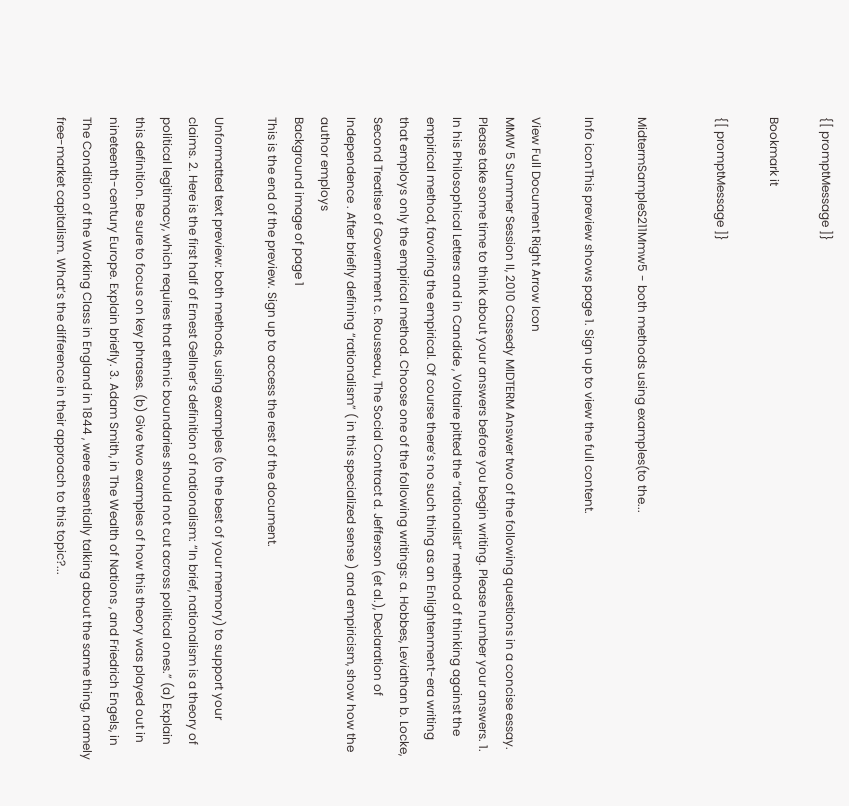{[ promptMessage ]}

Bookmark it

{[ promptMessage ]}


MidtermSampleS211Mmw5 - both methods using examples(to the...

Info iconThis preview shows page 1. Sign up to view the full content.

View Full Document Right Arrow Icon
MMW 5 Summer Session II, 2010 Cassedy MIDTERM Answer two of the following questions in a concise essay. Please take some time to think about your answers before you begin writing. Please number your answers. 1. In his Philosophical Letters and in Candide , Voltaire pitted the “rationalist” method of thinking against the empirical method, favoring the empirical. Of course there’s no such thing as an Enlightenment-era writing that employs only the empirical method. Choose one of the following writings: a. Hobbes, Leviathan b. Locke, Second Treatise of Government c. Rousseau, The Social Contract d. Jefferson (et al.), Declaration of Independence . After briefly defining “rationalism” ( in this specialized sense ) and empiricism, show how the author employs
Background image of page 1
This is the end of the preview. Sign up to access the rest of the document.

Unformatted text preview: both methods, using examples (to the best of your memory) to support your claims. 2. Here is the first half of Ernest Gellner’s definition of nationalism: “In brief, nationalism is a theory of political legitimacy, which requires that ethnic boundaries should not cut across political ones.” (a) Explain this definition. Be sure to focus on key phrases. (b) Give two examples of how this theory was played out in nineteenth-century Europe. Explain briefly. 3. Adam Smith, in The Wealth of Nations , and Friedrich Engels, in The Condition of the Working Class in England in 1844 , were essentially talking about the same thing, namely free-market capitalism. What’s the difference in their approach to this topic?...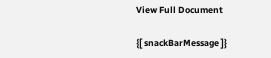View Full Document

{[ snackBarMessage ]}